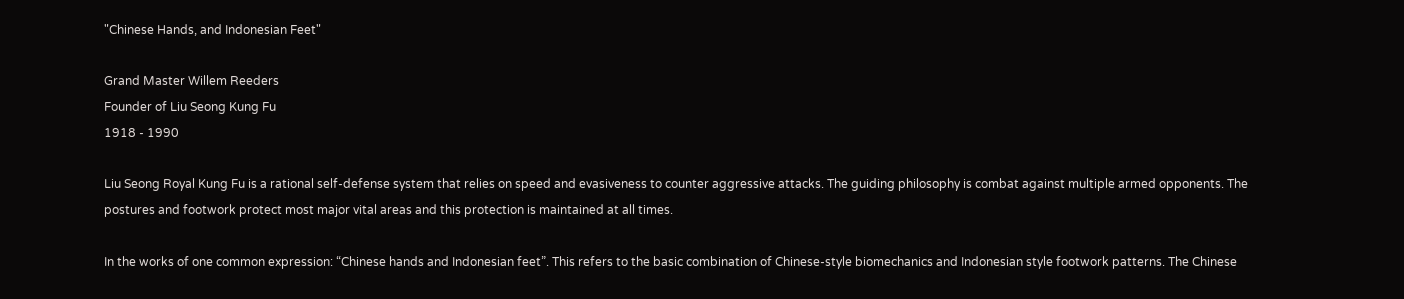"Chinese Hands, and Indonesian Feet"

Grand Master Willem Reeders
Founder of Liu Seong Kung Fu
1918 - 1990

Liu Seong Royal Kung Fu is a rational self-defense system that relies on speed and evasiveness to counter aggressive attacks. The guiding philosophy is combat against multiple armed opponents. The postures and footwork protect most major vital areas and this protection is maintained at all times.

In the works of one common expression: “Chinese hands and Indonesian feet”. This refers to the basic combination of Chinese-style biomechanics and Indonesian style footwork patterns. The Chinese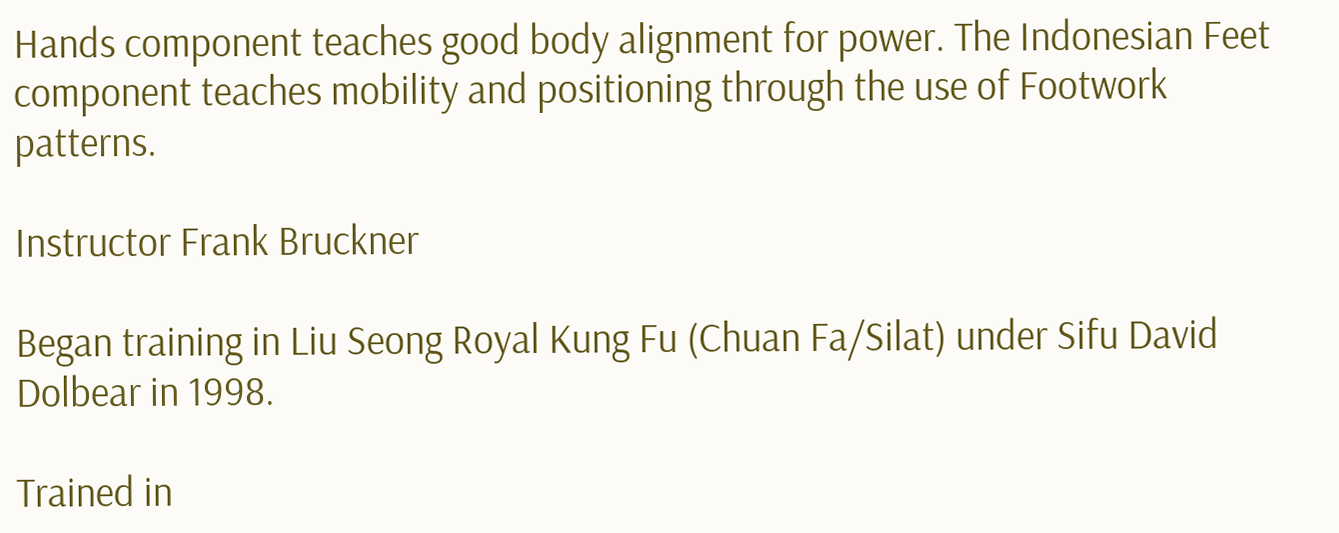Hands component teaches good body alignment for power. The Indonesian Feet component teaches mobility and positioning through the use of Footwork patterns.

Instructor Frank Bruckner

Began training in Liu Seong Royal Kung Fu (Chuan Fa/Silat) under Sifu David Dolbear in 1998.

Trained in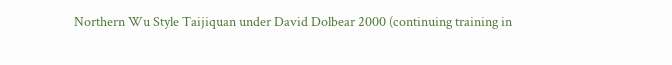Northern Wu Style Taijiquan under David Dolbear 2000 (continuing training in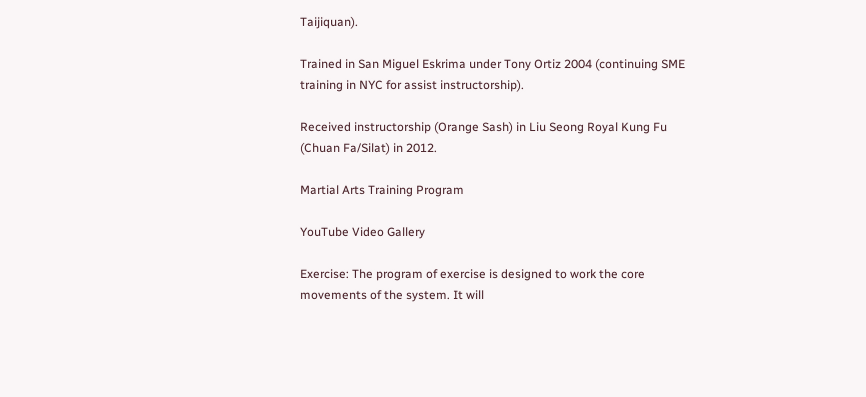Taijiquan).

Trained in San Miguel Eskrima under Tony Ortiz 2004 (continuing SME training in NYC for assist instructorship).

Received instructorship (Orange Sash) in Liu Seong Royal Kung Fu (Chuan Fa/Silat) in 2012.

Martial Arts Training Program

YouTube Video Gallery

Exercise: The program of exercise is designed to work the core movements of the system. It will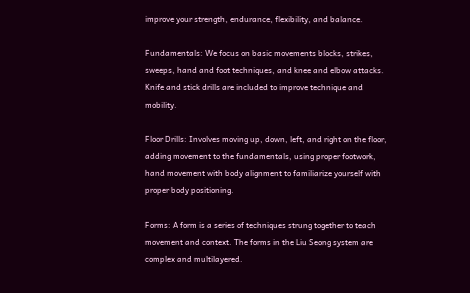improve your strength, endurance, flexibility, and balance.

Fundamentals: We focus on basic movements blocks, strikes, sweeps, hand and foot techniques, and knee and elbow attacks. Knife and stick drills are included to improve technique and mobility.

Floor Drills: Involves moving up, down, left, and right on the floor, adding movement to the fundamentals, using proper footwork, hand movement with body alignment to familiarize yourself with proper body positioning.

Forms: A form is a series of techniques strung together to teach movement and context. The forms in the Liu Seong system are complex and multilayered.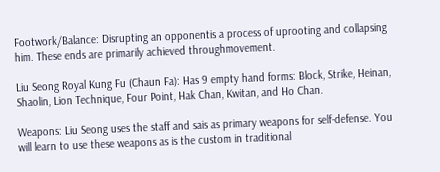Footwork/Balance: Disrupting an opponentis a process of uprooting and collapsing him. These ends are primarily achieved throughmovement.

Liu Seong Royal Kung Fu (Chaun Fa): Has 9 empty hand forms: Block, Strike, Heinan, Shaolin, Lion Technique, Four Point, Hak Chan, Kwitan, and Ho Chan.

Weapons: Liu Seong uses the staff and sais as primary weapons for self-defense. You will learn to use these weapons as is the custom in traditional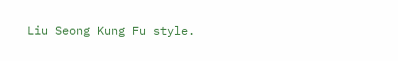Liu Seong Kung Fu style.